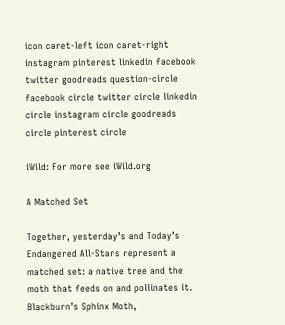icon caret-left icon caret-right instagram pinterest linkedin facebook twitter goodreads question-circle facebook circle twitter circle linkedin circle instagram circle goodreads circle pinterest circle

iWild: For more see iWild.org

A Matched Set

Together, yesterday’s and Today’s Endangered All-Stars represent a matched set: a native tree and the moth that feeds on and pollinates it. Blackburn’s Sphinx Moth,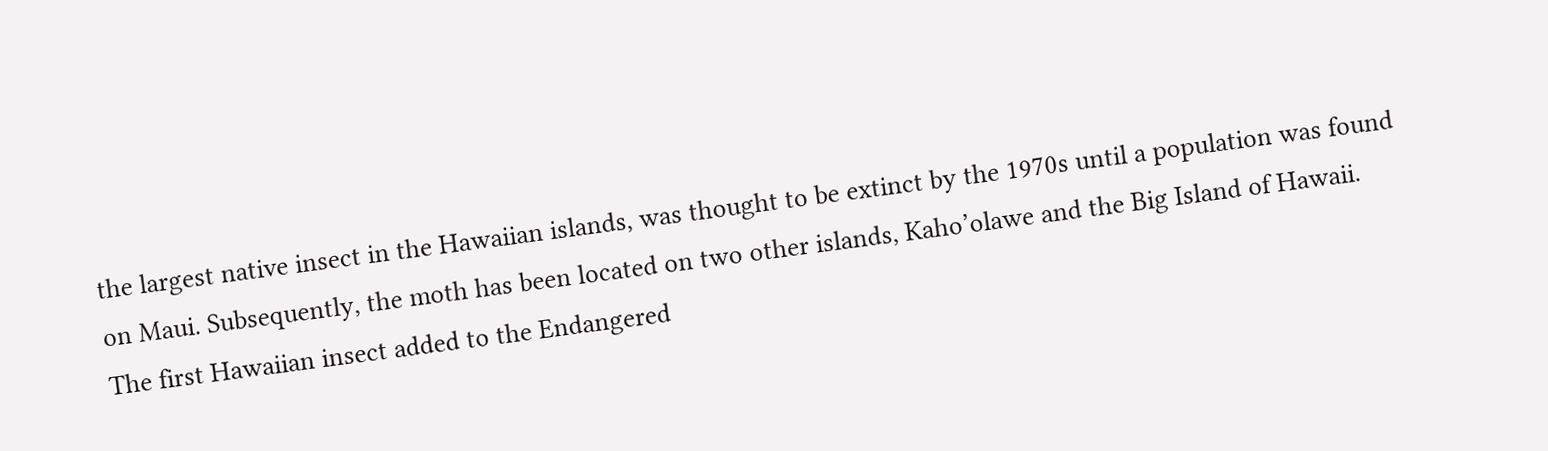the largest native insect in the Hawaiian islands, was thought to be extinct by the 1970s until a population was found on Maui. Subsequently, the moth has been located on two other islands, Kaho’olawe and the Big Island of Hawaii. The first Hawaiian insect added to the Endangered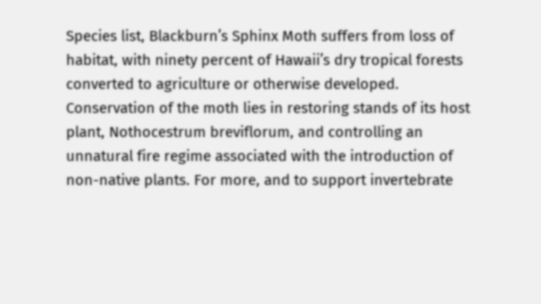Species list, Blackburn’s Sphinx Moth suffers from loss of habitat, with ninety percent of Hawaii’s dry tropical forests converted to agriculture or otherwise developed. Conservation of the moth lies in restoring stands of its host plant, Nothocestrum breviflorum, and controlling an unnatural fire regime associated with the introduction of non-native plants. For more, and to support invertebrate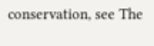conservation, see The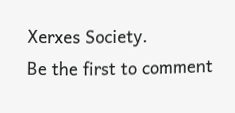Xerxes Society.
Be the first to comment